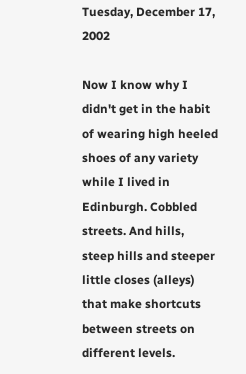Tuesday, December 17, 2002

Now I know why I didn't get in the habit of wearing high heeled shoes of any variety while I lived in Edinburgh. Cobbled streets. And hills, steep hills and steeper little closes (alleys) that make shortcuts between streets on different levels.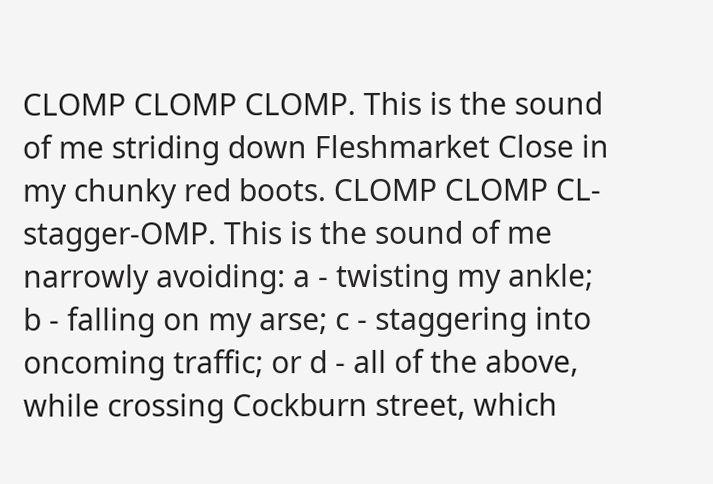CLOMP CLOMP CLOMP. This is the sound of me striding down Fleshmarket Close in my chunky red boots. CLOMP CLOMP CL-stagger-OMP. This is the sound of me narrowly avoiding: a - twisting my ankle; b - falling on my arse; c - staggering into oncoming traffic; or d - all of the above, while crossing Cockburn street, which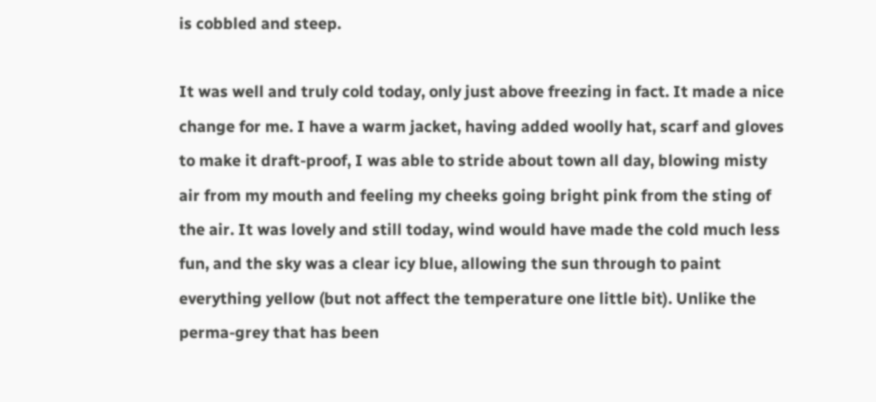is cobbled and steep.

It was well and truly cold today, only just above freezing in fact. It made a nice change for me. I have a warm jacket, having added woolly hat, scarf and gloves to make it draft-proof, I was able to stride about town all day, blowing misty air from my mouth and feeling my cheeks going bright pink from the sting of the air. It was lovely and still today, wind would have made the cold much less fun, and the sky was a clear icy blue, allowing the sun through to paint everything yellow (but not affect the temperature one little bit). Unlike the perma-grey that has been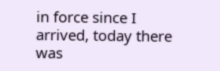in force since I arrived, today there was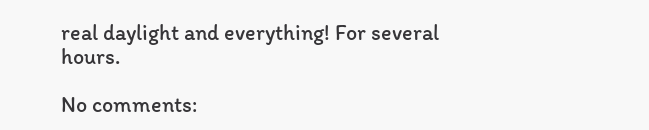real daylight and everything! For several hours.

No comments: